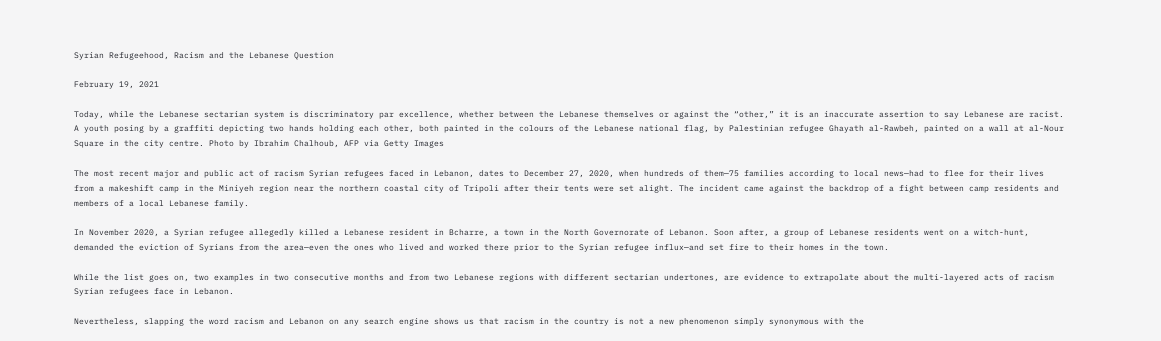Syrian Refugeehood, Racism and the Lebanese Question

February 19, 2021

Today, while the Lebanese sectarian system is discriminatory par excellence, whether between the Lebanese themselves or against the “other,” it is an inaccurate assertion to say Lebanese are racist.
A youth posing by a graffiti depicting two hands holding each other, both painted in the colours of the Lebanese national flag, by Palestinian refugee Ghayath al-Rawbeh, painted on a wall at al-Nour Square in the city centre. Photo by Ibrahim Chalhoub, AFP via Getty Images

The most recent major and public act of racism Syrian refugees faced in Lebanon, dates to December 27, 2020, when hundreds of them—75 families according to local news—had to flee for their lives from a makeshift camp in the Miniyeh region near the northern coastal city of Tripoli after their tents were set alight. The incident came against the backdrop of a fight between camp residents and members of a local Lebanese family.

In November 2020, a Syrian refugee allegedly killed a Lebanese resident in Bcharre, a town in the North Governorate of Lebanon. Soon after, a group of Lebanese residents went on a witch-hunt, demanded the eviction of Syrians from the area—even the ones who lived and worked there prior to the Syrian refugee influx—and set fire to their homes in the town.

While the list goes on, two examples in two consecutive months and from two Lebanese regions with different sectarian undertones, are evidence to extrapolate about the multi-layered acts of racism Syrian refugees face in Lebanon.

Nevertheless, slapping the word racism and Lebanon on any search engine shows us that racism in the country is not a new phenomenon simply synonymous with the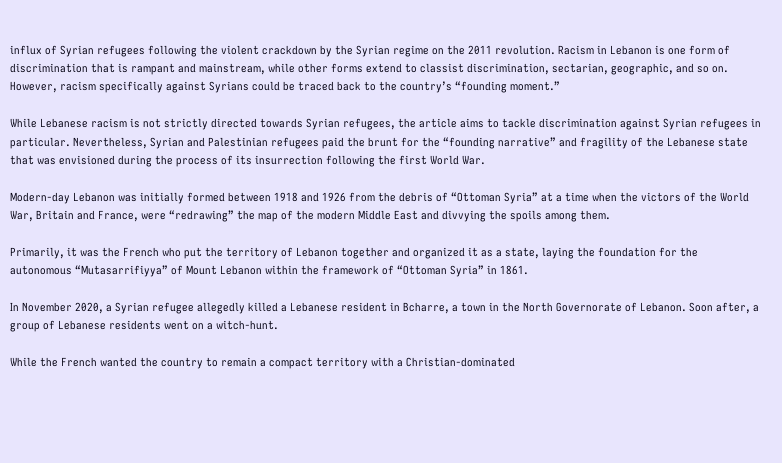influx of Syrian refugees following the violent crackdown by the Syrian regime on the 2011 revolution. Racism in Lebanon is one form of discrimination that is rampant and mainstream, while other forms extend to classist discrimination, sectarian, geographic, and so on. However, racism specifically against Syrians could be traced back to the country’s “founding moment.”

While Lebanese racism is not strictly directed towards Syrian refugees, the article aims to tackle discrimination against Syrian refugees in particular. Nevertheless, Syrian and Palestinian refugees paid the brunt for the “founding narrative” and fragility of the Lebanese state that was envisioned during the process of its insurrection following the first World War.

Modern-day Lebanon was initially formed between 1918 and 1926 from the debris of “Ottoman Syria” at a time when the victors of the World War, Britain and France, were “redrawing” the map of the modern Middle East and divvying the spoils among them.

Primarily, it was the French who put the territory of Lebanon together and organized it as a state, laying the foundation for the autonomous “Mutasarrifiyya” of Mount Lebanon within the framework of “Ottoman Syria” in 1861.

In November 2020, a Syrian refugee allegedly killed a Lebanese resident in Bcharre, a town in the North Governorate of Lebanon. Soon after, a group of Lebanese residents went on a witch-hunt.

While the French wanted the country to remain a compact territory with a Christian-dominated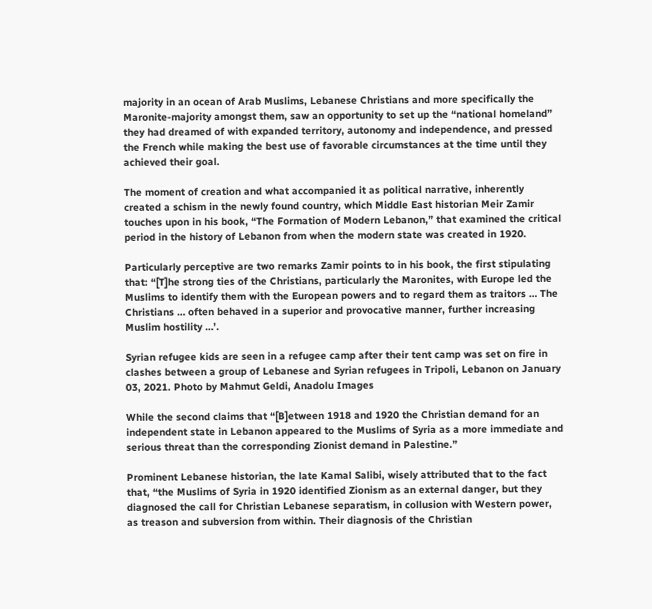majority in an ocean of Arab Muslims, Lebanese Christians and more specifically the Maronite-majority amongst them, saw an opportunity to set up the “national homeland” they had dreamed of with expanded territory, autonomy and independence, and pressed the French while making the best use of favorable circumstances at the time until they achieved their goal.

The moment of creation and what accompanied it as political narrative, inherently created a schism in the newly found country, which Middle East historian Meir Zamir touches upon in his book, “The Formation of Modern Lebanon,” that examined the critical period in the history of Lebanon from when the modern state was created in 1920.

Particularly perceptive are two remarks Zamir points to in his book, the first stipulating that: “[T]he strong ties of the Christians, particularly the Maronites, with Europe led the Muslims to identify them with the European powers and to regard them as traitors … The Christians … often behaved in a superior and provocative manner, further increasing Muslim hostility …’.

Syrian refugee kids are seen in a refugee camp after their tent camp was set on fire in clashes between a group of Lebanese and Syrian refugees in Tripoli, Lebanon on January 03, 2021. Photo by Mahmut Geldi, Anadolu Images

While the second claims that “[B]etween 1918 and 1920 the Christian demand for an independent state in Lebanon appeared to the Muslims of Syria as a more immediate and serious threat than the corresponding Zionist demand in Palestine.”

Prominent Lebanese historian, the late Kamal Salibi, wisely attributed that to the fact that, “the Muslims of Syria in 1920 identified Zionism as an external danger, but they diagnosed the call for Christian Lebanese separatism, in collusion with Western power, as treason and subversion from within. Their diagnosis of the Christian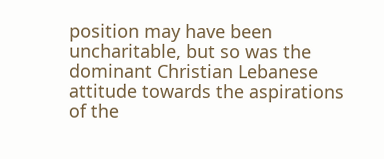position may have been uncharitable, but so was the dominant Christian Lebanese attitude towards the aspirations of the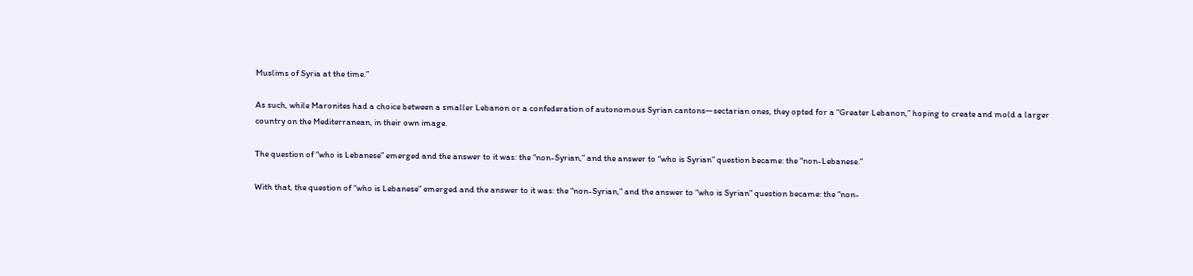Muslims of Syria at the time.”

As such, while Maronites had a choice between a smaller Lebanon or a confederation of autonomous Syrian cantons—sectarian ones, they opted for a “Greater Lebanon,” hoping to create and mold a larger country on the Mediterranean, in their own image.

The question of “who is Lebanese” emerged and the answer to it was: the “non-Syrian,” and the answer to “who is Syrian” question became: the “non-Lebanese.”

With that, the question of “who is Lebanese” emerged and the answer to it was: the “non-Syrian,” and the answer to “who is Syrian” question became: the “non-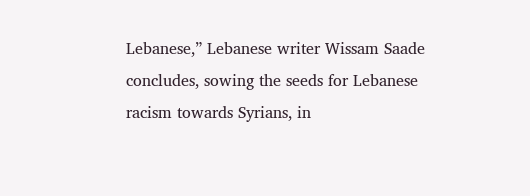Lebanese,” Lebanese writer Wissam Saade concludes, sowing the seeds for Lebanese racism towards Syrians, in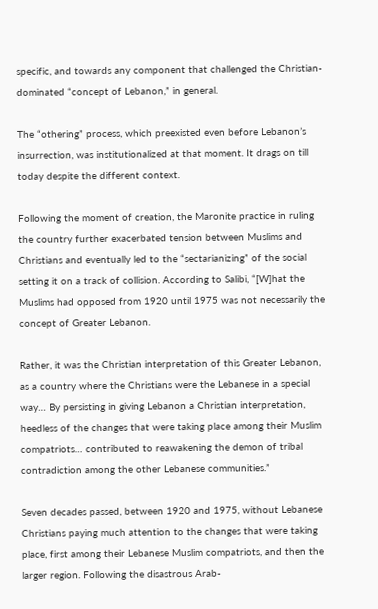specific, and towards any component that challenged the Christian-dominated “concept of Lebanon,” in general.

The “othering” process, which preexisted even before Lebanon’s insurrection, was institutionalized at that moment. It drags on till today despite the different context.

Following the moment of creation, the Maronite practice in ruling the country further exacerbated tension between Muslims and Christians and eventually led to the “sectarianizing” of the social setting it on a track of collision. According to Salibi, “[W]hat the Muslims had opposed from 1920 until 1975 was not necessarily the concept of Greater Lebanon.

Rather, it was the Christian interpretation of this Greater Lebanon, as a country where the Christians were the Lebanese in a special way… By persisting in giving Lebanon a Christian interpretation, heedless of the changes that were taking place among their Muslim compatriots… contributed to reawakening the demon of tribal contradiction among the other Lebanese communities.”

Seven decades passed, between 1920 and 1975, without Lebanese Christians paying much attention to the changes that were taking place, first among their Lebanese Muslim compatriots, and then the larger region. Following the disastrous Arab-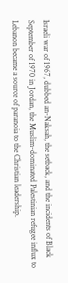Israeli war of 1967, dubbed an-Naksah, the setback, and the incidents of Black September of 1970 in Jordan, the Muslim-dominated Palestinian refugee influx to Lebanon became a source of paranoia to the Christian leadership.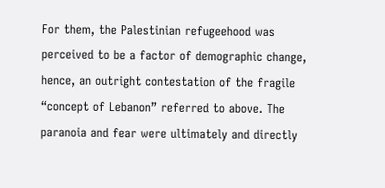For them, the Palestinian refugeehood was perceived to be a factor of demographic change, hence, an outright contestation of the fragile “concept of Lebanon” referred to above. The paranoia and fear were ultimately and directly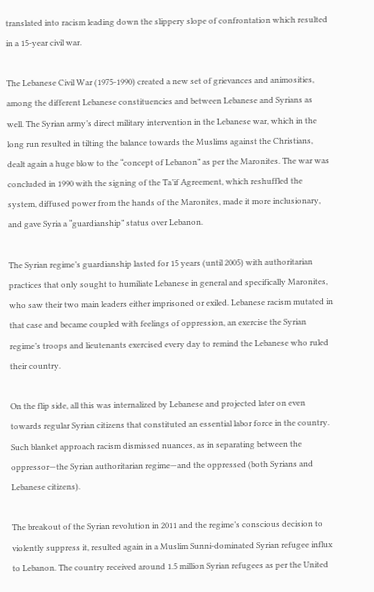translated into racism leading down the slippery slope of confrontation which resulted in a 15-year civil war.

The Lebanese Civil War (1975-1990) created a new set of grievances and animosities, among the different Lebanese constituencies and between Lebanese and Syrians as well. The Syrian army’s direct military intervention in the Lebanese war, which in the long run resulted in tilting the balance towards the Muslims against the Christians, dealt again a huge blow to the “concept of Lebanon” as per the Maronites. The war was concluded in 1990 with the signing of the Ta’if Agreement, which reshuffled the system, diffused power from the hands of the Maronites, made it more inclusionary, and gave Syria a “guardianship” status over Lebanon.

The Syrian regime’s guardianship lasted for 15 years (until 2005) with authoritarian practices that only sought to humiliate Lebanese in general and specifically Maronites, who saw their two main leaders either imprisoned or exiled. Lebanese racism mutated in that case and became coupled with feelings of oppression, an exercise the Syrian regime’s troops and lieutenants exercised every day to remind the Lebanese who ruled their country.

On the flip side, all this was internalized by Lebanese and projected later on even towards regular Syrian citizens that constituted an essential labor force in the country. Such blanket approach racism dismissed nuances, as in separating between the oppressor—the Syrian authoritarian regime—and the oppressed (both Syrians and Lebanese citizens).

The breakout of the Syrian revolution in 2011 and the regime’s conscious decision to violently suppress it, resulted again in a Muslim Sunni-dominated Syrian refugee influx to Lebanon. The country received around 1.5 million Syrian refugees as per the United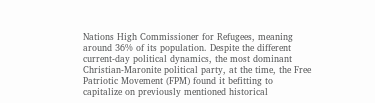Nations High Commissioner for Refugees, meaning around 36% of its population. Despite the different current-day political dynamics, the most dominant Christian-Maronite political party, at the time, the Free Patriotic Movement (FPM) found it befitting to capitalize on previously mentioned historical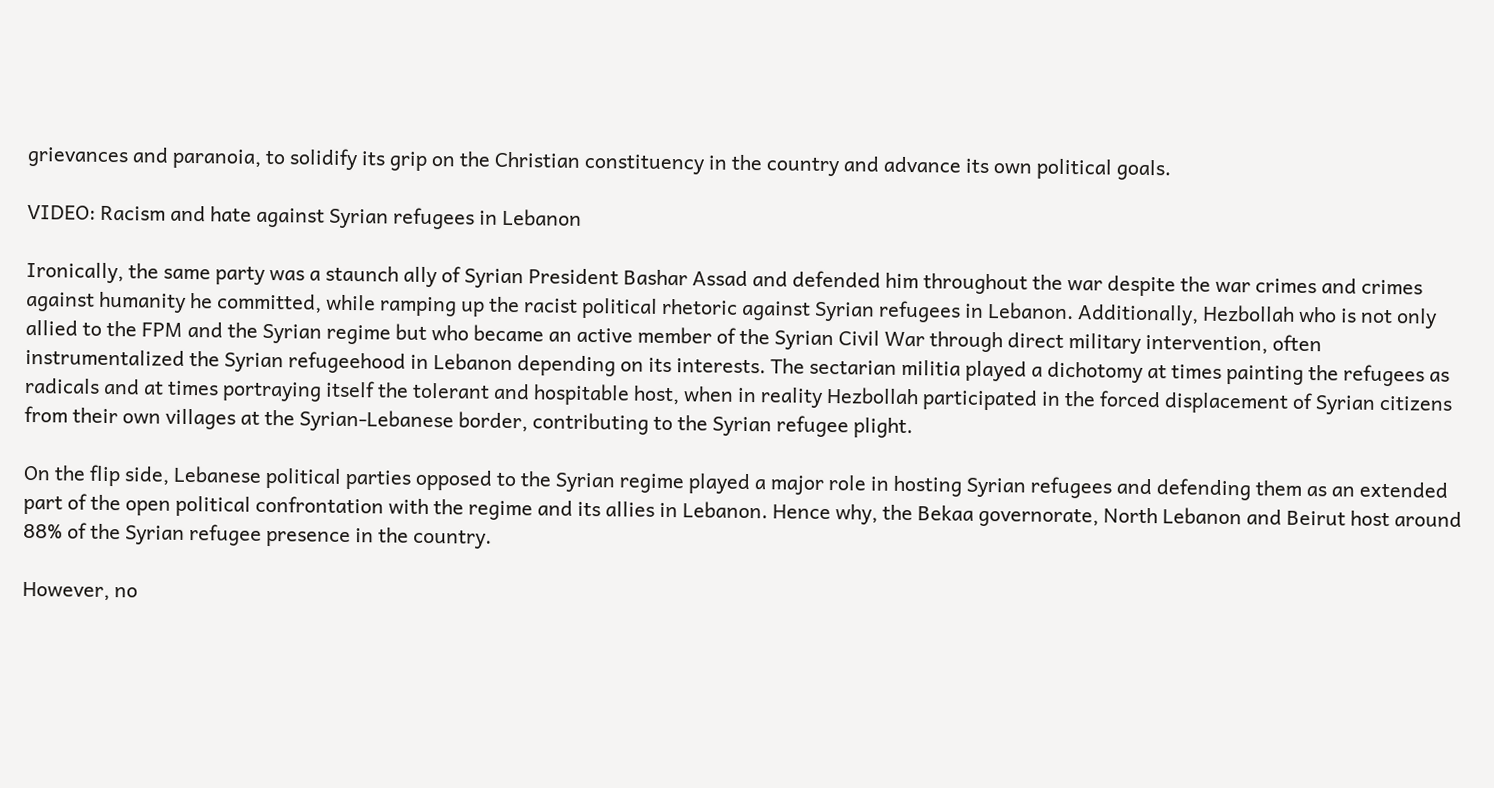grievances and paranoia, to solidify its grip on the Christian constituency in the country and advance its own political goals.

VIDEO: Racism and hate against Syrian refugees in Lebanon

Ironically, the same party was a staunch ally of Syrian President Bashar Assad and defended him throughout the war despite the war crimes and crimes against humanity he committed, while ramping up the racist political rhetoric against Syrian refugees in Lebanon. Additionally, Hezbollah who is not only allied to the FPM and the Syrian regime but who became an active member of the Syrian Civil War through direct military intervention, often instrumentalized the Syrian refugeehood in Lebanon depending on its interests. The sectarian militia played a dichotomy at times painting the refugees as radicals and at times portraying itself the tolerant and hospitable host, when in reality Hezbollah participated in the forced displacement of Syrian citizens from their own villages at the Syrian-Lebanese border, contributing to the Syrian refugee plight.

On the flip side, Lebanese political parties opposed to the Syrian regime played a major role in hosting Syrian refugees and defending them as an extended part of the open political confrontation with the regime and its allies in Lebanon. Hence why, the Bekaa governorate, North Lebanon and Beirut host around 88% of the Syrian refugee presence in the country.

However, no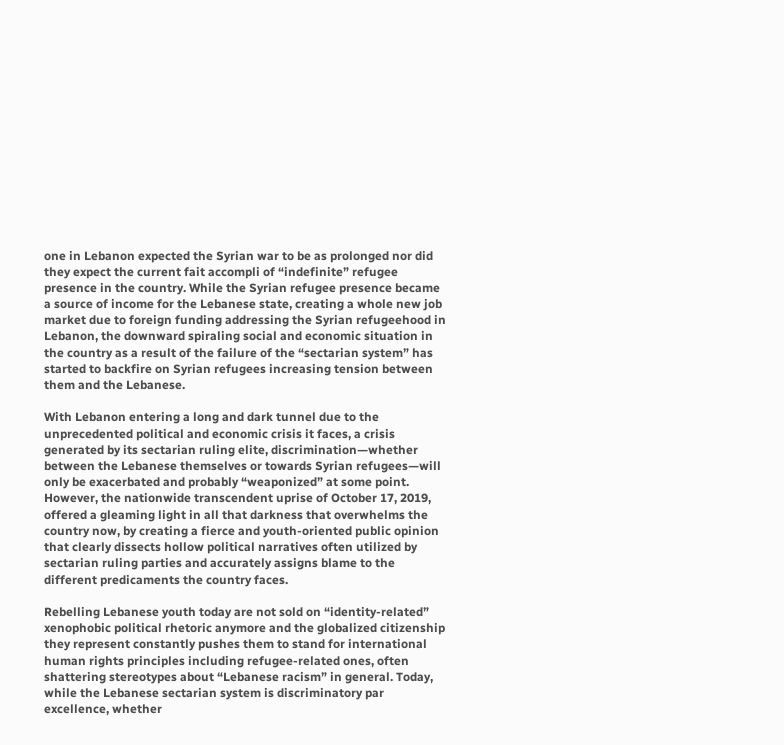one in Lebanon expected the Syrian war to be as prolonged nor did they expect the current fait accompli of “indefinite” refugee presence in the country. While the Syrian refugee presence became a source of income for the Lebanese state, creating a whole new job market due to foreign funding addressing the Syrian refugeehood in Lebanon, the downward spiraling social and economic situation in the country as a result of the failure of the “sectarian system” has started to backfire on Syrian refugees increasing tension between them and the Lebanese.

With Lebanon entering a long and dark tunnel due to the unprecedented political and economic crisis it faces, a crisis generated by its sectarian ruling elite, discrimination—whether between the Lebanese themselves or towards Syrian refugees—will only be exacerbated and probably “weaponized” at some point. However, the nationwide transcendent uprise of October 17, 2019, offered a gleaming light in all that darkness that overwhelms the country now, by creating a fierce and youth-oriented public opinion that clearly dissects hollow political narratives often utilized by sectarian ruling parties and accurately assigns blame to the different predicaments the country faces.

Rebelling Lebanese youth today are not sold on “identity-related” xenophobic political rhetoric anymore and the globalized citizenship they represent constantly pushes them to stand for international human rights principles including refugee-related ones, often shattering stereotypes about “Lebanese racism” in general. Today, while the Lebanese sectarian system is discriminatory par excellence, whether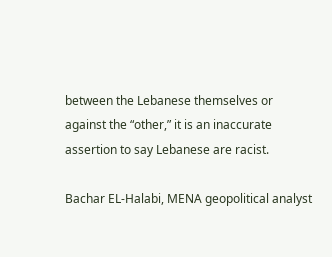between the Lebanese themselves or against the “other,” it is an inaccurate assertion to say Lebanese are racist.

Bachar EL-Halabi, MENA geopolitical analyst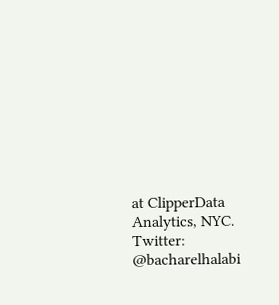at ClipperData Analytics, NYC. Twitter: @bacharelhalabi